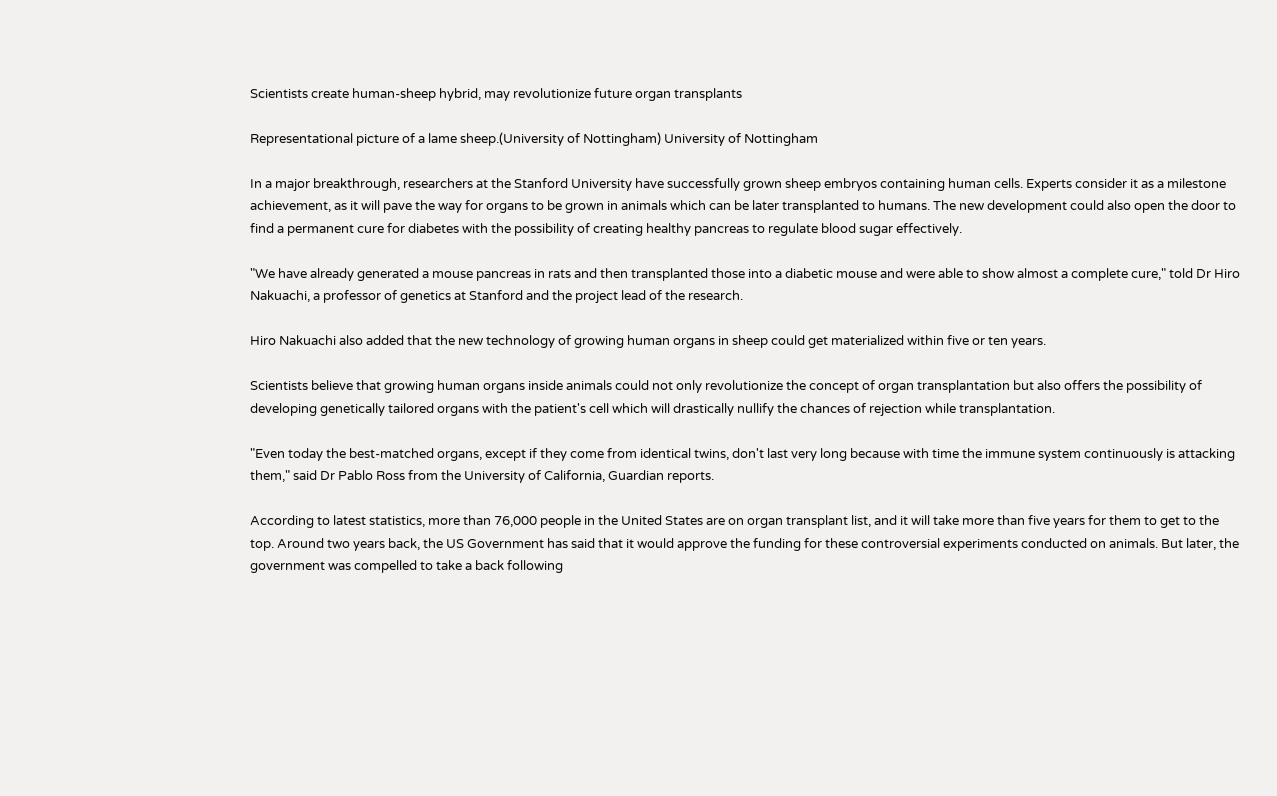Scientists create human-sheep hybrid, may revolutionize future organ transplants

Representational picture of a lame sheep.(University of Nottingham) University of Nottingham

In a major breakthrough, researchers at the Stanford University have successfully grown sheep embryos containing human cells. Experts consider it as a milestone achievement, as it will pave the way for organs to be grown in animals which can be later transplanted to humans. The new development could also open the door to find a permanent cure for diabetes with the possibility of creating healthy pancreas to regulate blood sugar effectively.

"We have already generated a mouse pancreas in rats and then transplanted those into a diabetic mouse and were able to show almost a complete cure," told Dr Hiro Nakuachi, a professor of genetics at Stanford and the project lead of the research.

Hiro Nakuachi also added that the new technology of growing human organs in sheep could get materialized within five or ten years.

Scientists believe that growing human organs inside animals could not only revolutionize the concept of organ transplantation but also offers the possibility of developing genetically tailored organs with the patient's cell which will drastically nullify the chances of rejection while transplantation.

"Even today the best-matched organs, except if they come from identical twins, don't last very long because with time the immune system continuously is attacking them," said Dr Pablo Ross from the University of California, Guardian reports.

According to latest statistics, more than 76,000 people in the United States are on organ transplant list, and it will take more than five years for them to get to the top. Around two years back, the US Government has said that it would approve the funding for these controversial experiments conducted on animals. But later, the government was compelled to take a back following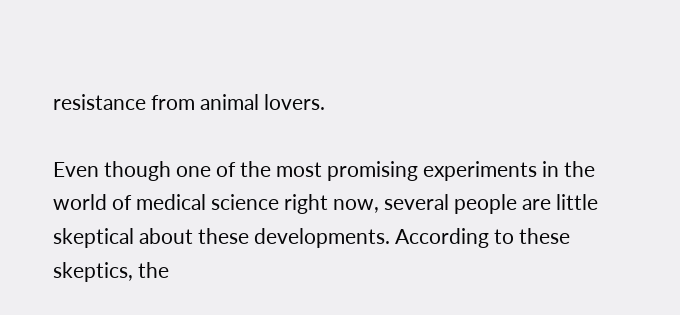resistance from animal lovers.

Even though one of the most promising experiments in the world of medical science right now, several people are little skeptical about these developments. According to these skeptics, the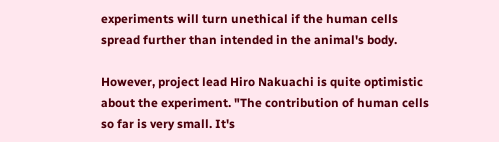experiments will turn unethical if the human cells spread further than intended in the animal's body.

However, project lead Hiro Nakuachi is quite optimistic about the experiment. "The contribution of human cells so far is very small. It's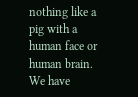nothing like a pig with a human face or human brain. We have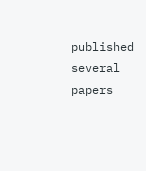published several papers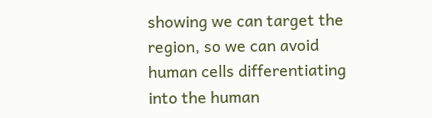showing we can target the region, so we can avoid human cells differentiating into the human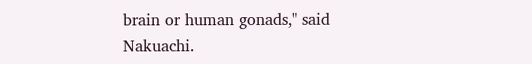brain or human gonads," said Nakuachi.